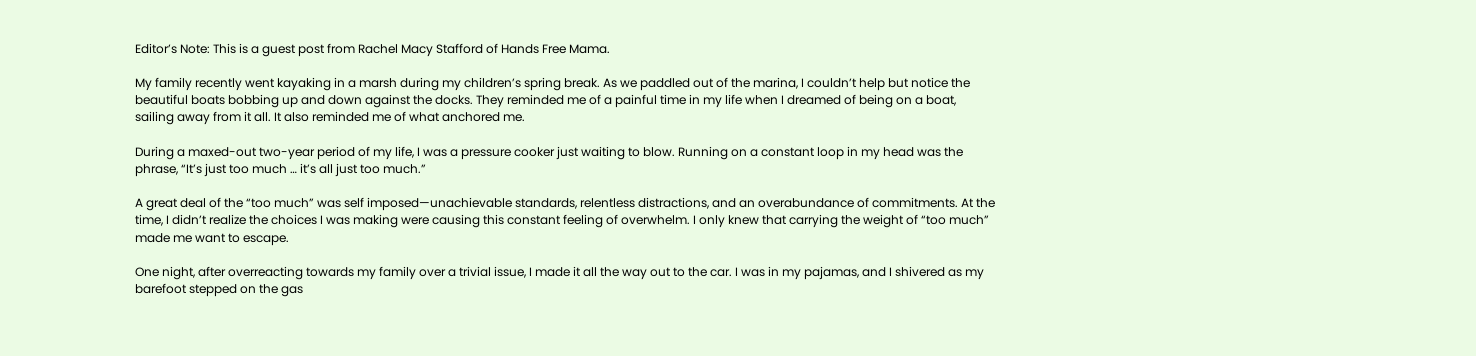Editor’s Note: This is a guest post from Rachel Macy Stafford of Hands Free Mama.

My family recently went kayaking in a marsh during my children’s spring break. As we paddled out of the marina, I couldn’t help but notice the beautiful boats bobbing up and down against the docks. They reminded me of a painful time in my life when I dreamed of being on a boat, sailing away from it all. It also reminded me of what anchored me.

During a maxed-out two-year period of my life, I was a pressure cooker just waiting to blow. Running on a constant loop in my head was the phrase, “It’s just too much … it’s all just too much.”

A great deal of the “too much” was self imposed—unachievable standards, relentless distractions, and an overabundance of commitments. At the time, I didn’t realize the choices I was making were causing this constant feeling of overwhelm. I only knew that carrying the weight of “too much” made me want to escape.

One night, after overreacting towards my family over a trivial issue, I made it all the way out to the car. I was in my pajamas, and I shivered as my barefoot stepped on the gas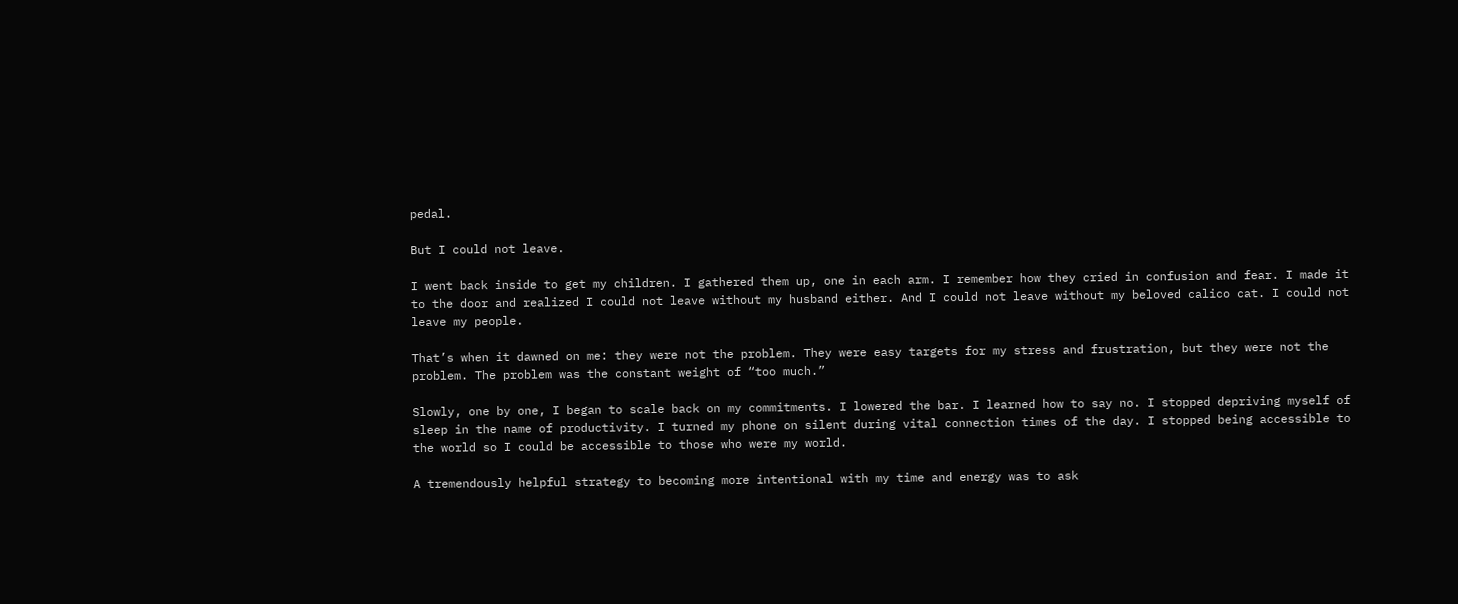pedal.

But I could not leave.

I went back inside to get my children. I gathered them up, one in each arm. I remember how they cried in confusion and fear. I made it to the door and realized I could not leave without my husband either. And I could not leave without my beloved calico cat. I could not leave my people.

That’s when it dawned on me: they were not the problem. They were easy targets for my stress and frustration, but they were not the problem. The problem was the constant weight of “too much.”

Slowly, one by one, I began to scale back on my commitments. I lowered the bar. I learned how to say no. I stopped depriving myself of sleep in the name of productivity. I turned my phone on silent during vital connection times of the day. I stopped being accessible to the world so I could be accessible to those who were my world.

A tremendously helpful strategy to becoming more intentional with my time and energy was to ask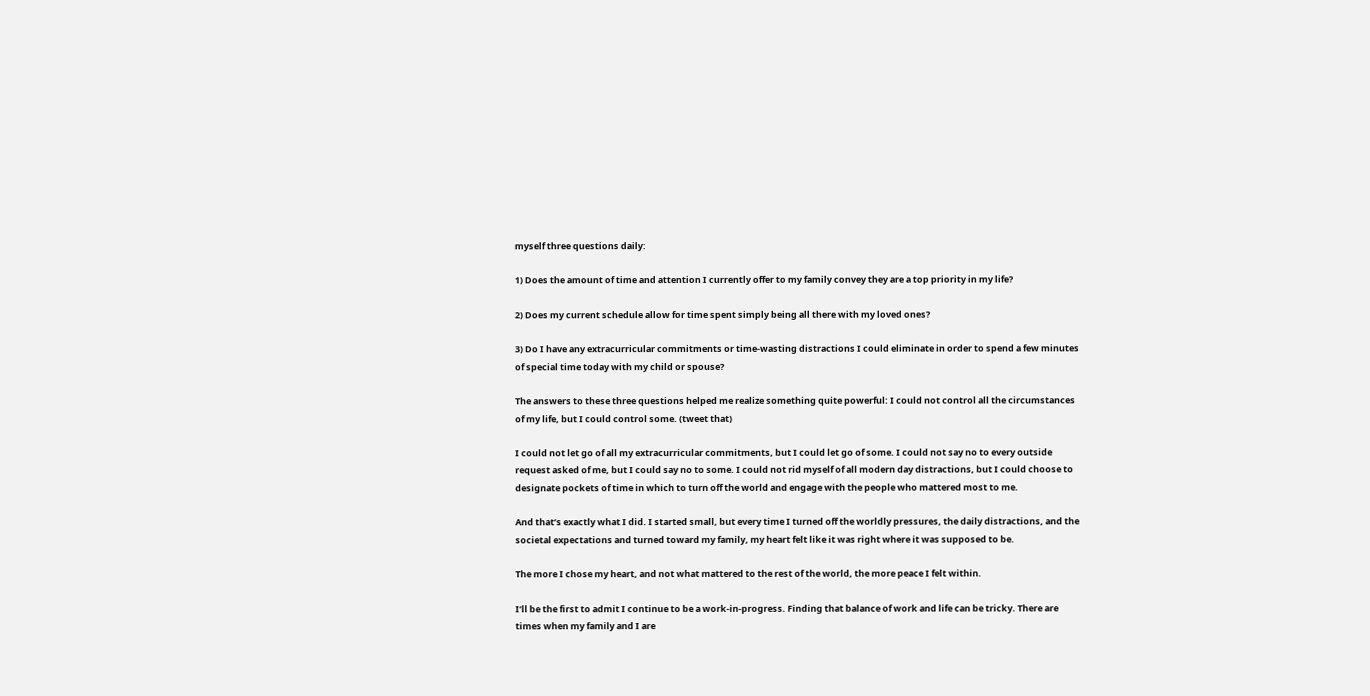myself three questions daily:

1) Does the amount of time and attention I currently offer to my family convey they are a top priority in my life?

2) Does my current schedule allow for time spent simply being all there with my loved ones?

3) Do I have any extracurricular commitments or time-wasting distractions I could eliminate in order to spend a few minutes of special time today with my child or spouse?

The answers to these three questions helped me realize something quite powerful: I could not control all the circumstances of my life, but I could control some. (tweet that)

I could not let go of all my extracurricular commitments, but I could let go of some. I could not say no to every outside request asked of me, but I could say no to some. I could not rid myself of all modern day distractions, but I could choose to designate pockets of time in which to turn off the world and engage with the people who mattered most to me.

And that’s exactly what I did. I started small, but every time I turned off the worldly pressures, the daily distractions, and the societal expectations and turned toward my family, my heart felt like it was right where it was supposed to be.

The more I chose my heart, and not what mattered to the rest of the world, the more peace I felt within.

I’ll be the first to admit I continue to be a work-in-progress. Finding that balance of work and life can be tricky. There are times when my family and I are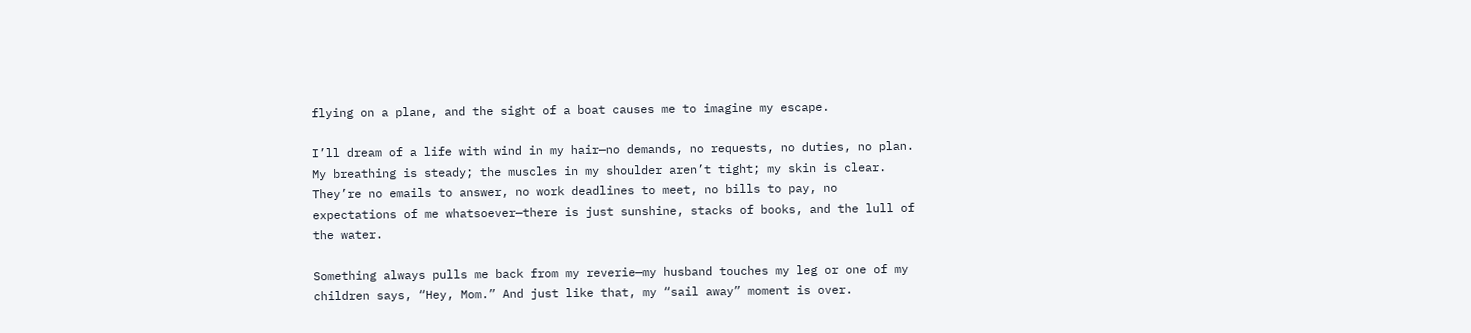flying on a plane, and the sight of a boat causes me to imagine my escape.

I’ll dream of a life with wind in my hair—no demands, no requests, no duties, no plan. My breathing is steady; the muscles in my shoulder aren’t tight; my skin is clear. They’re no emails to answer, no work deadlines to meet, no bills to pay, no expectations of me whatsoever—there is just sunshine, stacks of books, and the lull of the water.

Something always pulls me back from my reverie—my husband touches my leg or one of my children says, “Hey, Mom.” And just like that, my “sail away” moment is over.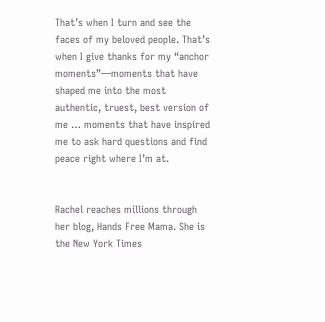That’s when I turn and see the faces of my beloved people. That’s when I give thanks for my “anchor moments”—moments that have shaped me into the most authentic, truest, best version of me … moments that have inspired me to ask hard questions and find peace right where I’m at.


Rachel reaches millions through her blog, Hands Free Mama. She is the New York Times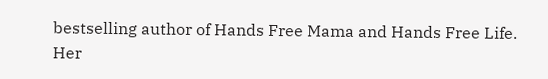bestselling author of Hands Free Mama and Hands Free Life. Her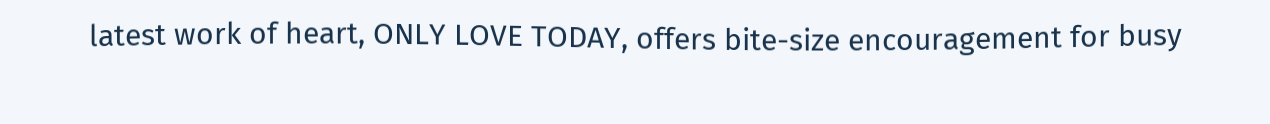latest work of heart, ONLY LOVE TODAY, offers bite-size encouragement for busy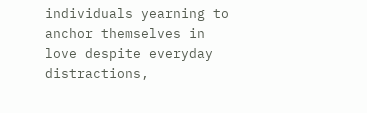individuals yearning to anchor themselves in love despite everyday distractions,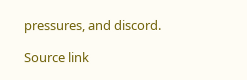pressures, and discord.

Source link